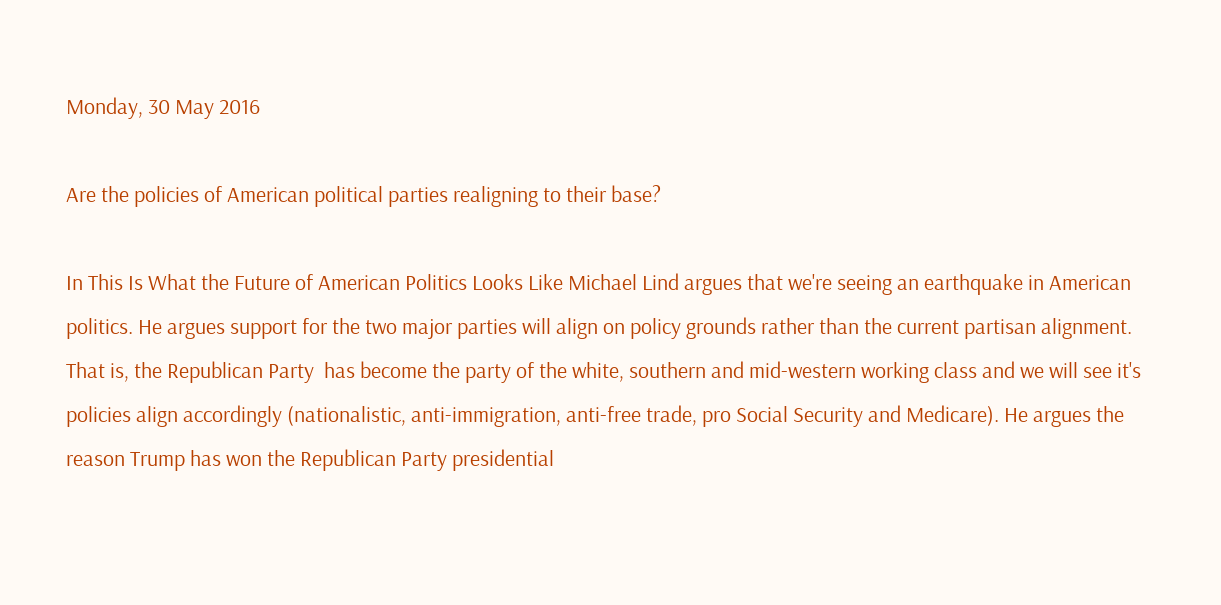Monday, 30 May 2016

Are the policies of American political parties realigning to their base?

In This Is What the Future of American Politics Looks Like Michael Lind argues that we're seeing an earthquake in American politics. He argues support for the two major parties will align on policy grounds rather than the current partisan alignment. That is, the Republican Party  has become the party of the white, southern and mid-western working class and we will see it's policies align accordingly (nationalistic, anti-immigration, anti-free trade, pro Social Security and Medicare). He argues the reason Trump has won the Republican Party presidential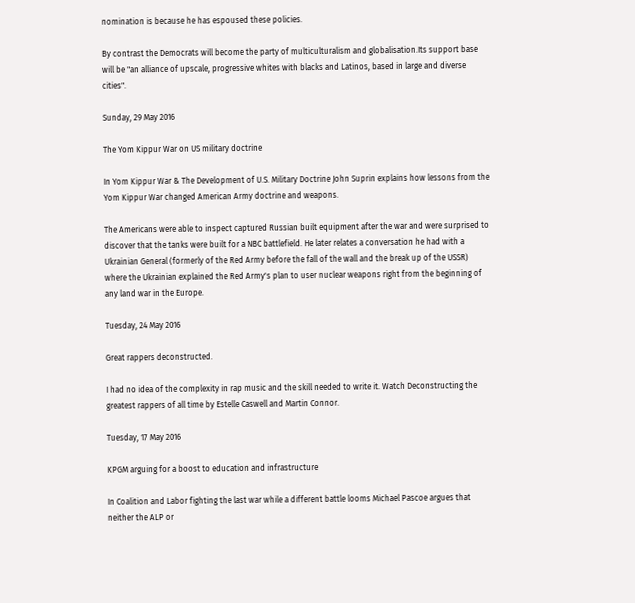nomination is because he has espoused these policies.

By contrast the Democrats will become the party of multiculturalism and globalisation.Its support base will be "an alliance of upscale, progressive whites with blacks and Latinos, based in large and diverse cities".

Sunday, 29 May 2016

The Yom Kippur War on US military doctrine

In Yom Kippur War & The Development of U.S. Military Doctrine John Suprin explains how lessons from the Yom Kippur War changed American Army doctrine and weapons.

The Americans were able to inspect captured Russian built equipment after the war and were surprised to discover that the tanks were built for a NBC battlefield. He later relates a conversation he had with a Ukrainian General (formerly of the Red Army before the fall of the wall and the break up of the USSR) where the Ukrainian explained the Red Army's plan to user nuclear weapons right from the beginning of any land war in the Europe.

Tuesday, 24 May 2016

Great rappers deconstructed.

I had no idea of the complexity in rap music and the skill needed to write it. Watch Deconstructing the greatest rappers of all time by Estelle Caswell and Martin Connor.

Tuesday, 17 May 2016

KPGM arguing for a boost to education and infrastructure

In Coalition and Labor fighting the last war while a different battle looms Michael Pascoe argues that neither the ALP or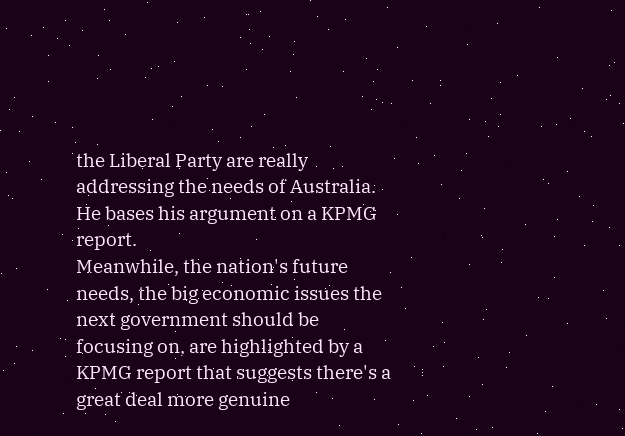the Liberal Party are really addressing the needs of Australia. He bases his argument on a KPMG report.
Meanwhile, the nation's future needs, the big economic issues the next government should be focusing on, are highlighted by a KPMG report that suggests there's a great deal more genuine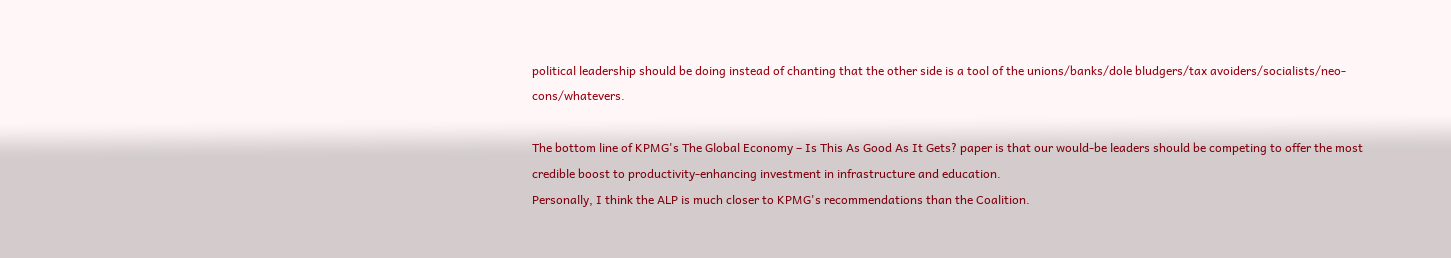political leadership should be doing instead of chanting that the other side is a tool of the unions/banks/dole bludgers/tax avoiders/socialists/neo-cons/whatevers.

The bottom line of KPMG's The Global Economy – Is This As Good As It Gets? paper is that our would-be leaders should be competing to offer the most credible boost to productivity-enhancing investment in infrastructure and education.
Personally, I think the ALP is much closer to KPMG's recommendations than the Coalition.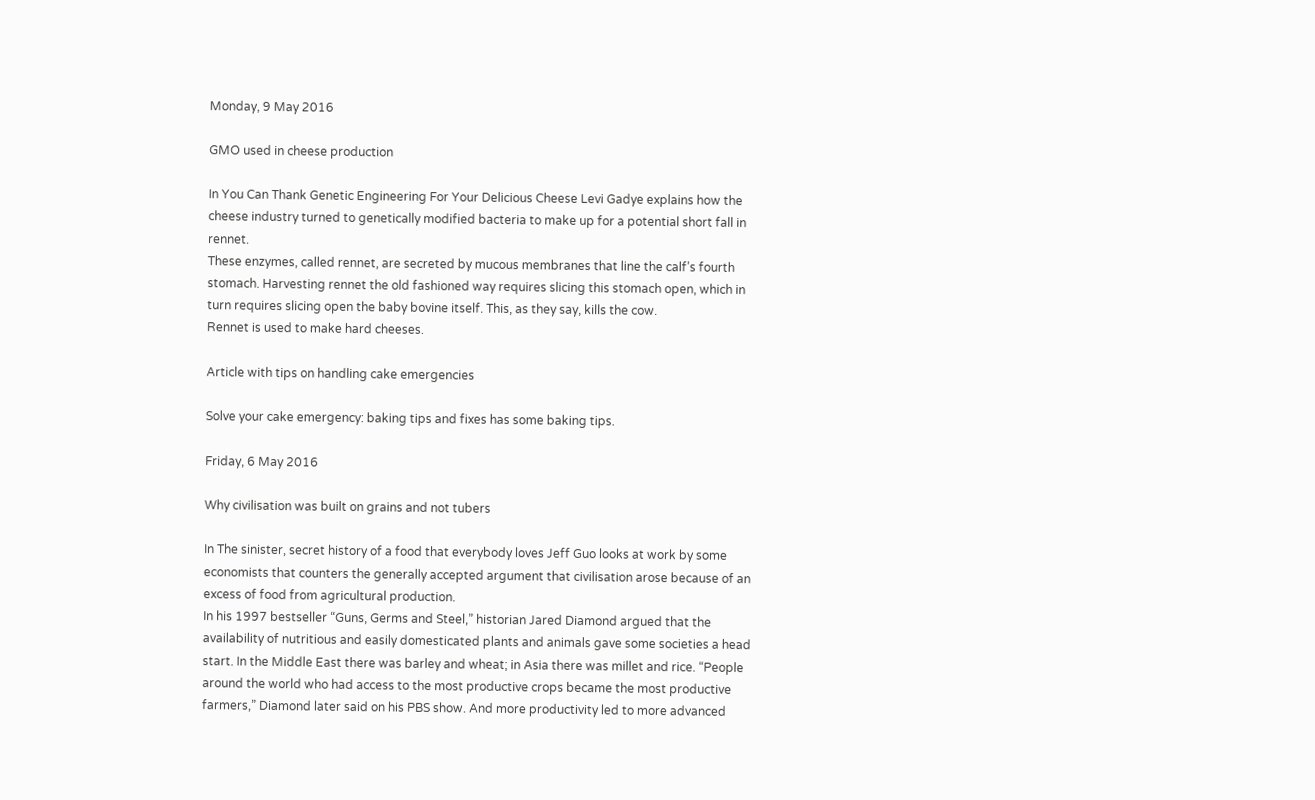Monday, 9 May 2016

GMO used in cheese production

In You Can Thank Genetic Engineering For Your Delicious Cheese Levi Gadye explains how the cheese industry turned to genetically modified bacteria to make up for a potential short fall in rennet.
These enzymes, called rennet, are secreted by mucous membranes that line the calf’s fourth stomach. Harvesting rennet the old fashioned way requires slicing this stomach open, which in turn requires slicing open the baby bovine itself. This, as they say, kills the cow.
Rennet is used to make hard cheeses.

Article with tips on handling cake emergencies

Solve your cake emergency: baking tips and fixes has some baking tips.

Friday, 6 May 2016

Why civilisation was built on grains and not tubers

In The sinister, secret history of a food that everybody loves Jeff Guo looks at work by some economists that counters the generally accepted argument that civilisation arose because of an excess of food from agricultural production.
In his 1997 bestseller “Guns, Germs and Steel,” historian Jared Diamond argued that the availability of nutritious and easily domesticated plants and animals gave some societies a head start. In the Middle East there was barley and wheat; in Asia there was millet and rice. “People around the world who had access to the most productive crops became the most productive farmers,” Diamond later said on his PBS show. And more productivity led to more advanced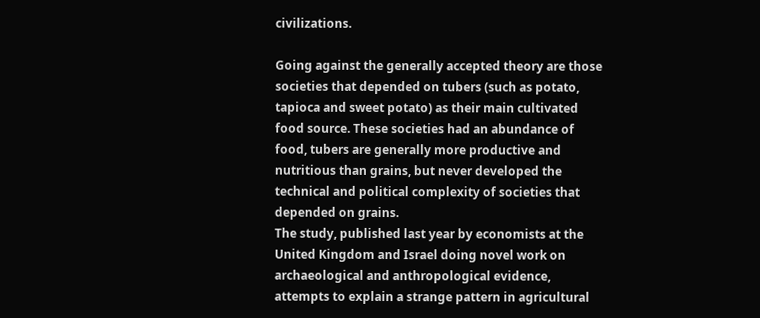civilizations.

Going against the generally accepted theory are those societies that depended on tubers (such as potato, tapioca and sweet potato) as their main cultivated food source. These societies had an abundance of food, tubers are generally more productive and nutritious than grains, but never developed the technical and political complexity of societies that depended on grains.
The study, published last year by economists at the United Kingdom and Israel doing novel work on archaeological and anthropological evidence, attempts to explain a strange pattern in agricultural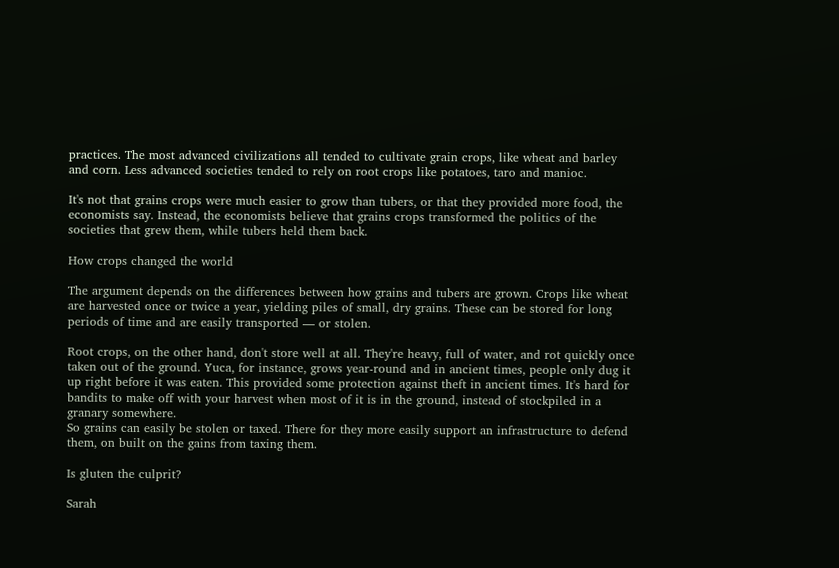practices. The most advanced civilizations all tended to cultivate grain crops, like wheat and barley and corn. Less advanced societies tended to rely on root crops like potatoes, taro and manioc.

It's not that grains crops were much easier to grow than tubers, or that they provided more food, the economists say. Instead, the economists believe that grains crops transformed the politics of the societies that grew them, while tubers held them back.

How crops changed the world

The argument depends on the differences between how grains and tubers are grown. Crops like wheat are harvested once or twice a year, yielding piles of small, dry grains. These can be stored for long periods of time and are easily transported — or stolen.

Root crops, on the other hand, don't store well at all. They're heavy, full of water, and rot quickly once taken out of the ground. Yuca, for instance, grows year-round and in ancient times, people only dug it up right before it was eaten. This provided some protection against theft in ancient times. It's hard for bandits to make off with your harvest when most of it is in the ground, instead of stockpiled in a granary somewhere.
So grains can easily be stolen or taxed. There for they more easily support an infrastructure to defend them, on built on the gains from taxing them.

Is gluten the culprit?

Sarah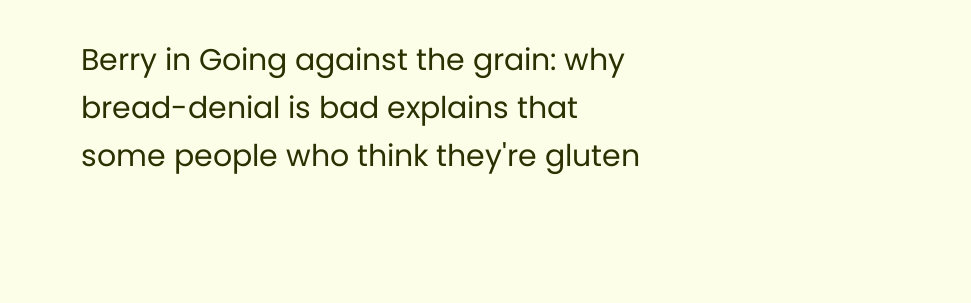Berry in Going against the grain: why bread-denial is bad explains that some people who think they're gluten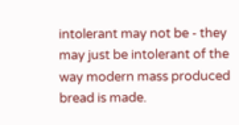intolerant may not be - they may just be intolerant of the way modern mass produced bread is made.